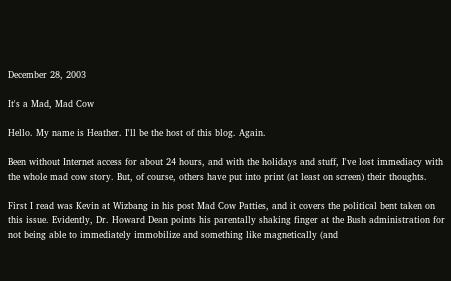December 28, 2003

It's a Mad, Mad Cow

Hello. My name is Heather. I'll be the host of this blog. Again.

Been without Internet access for about 24 hours, and with the holidays and stuff, I've lost immediacy with the whole mad cow story. But, of course, others have put into print (at least on screen) their thoughts.

First I read was Kevin at Wizbang in his post Mad Cow Patties, and it covers the political bent taken on this issue. Evidently, Dr. Howard Dean points his parentally shaking finger at the Bush administration for not being able to immediately immobilize and something like magnetically (and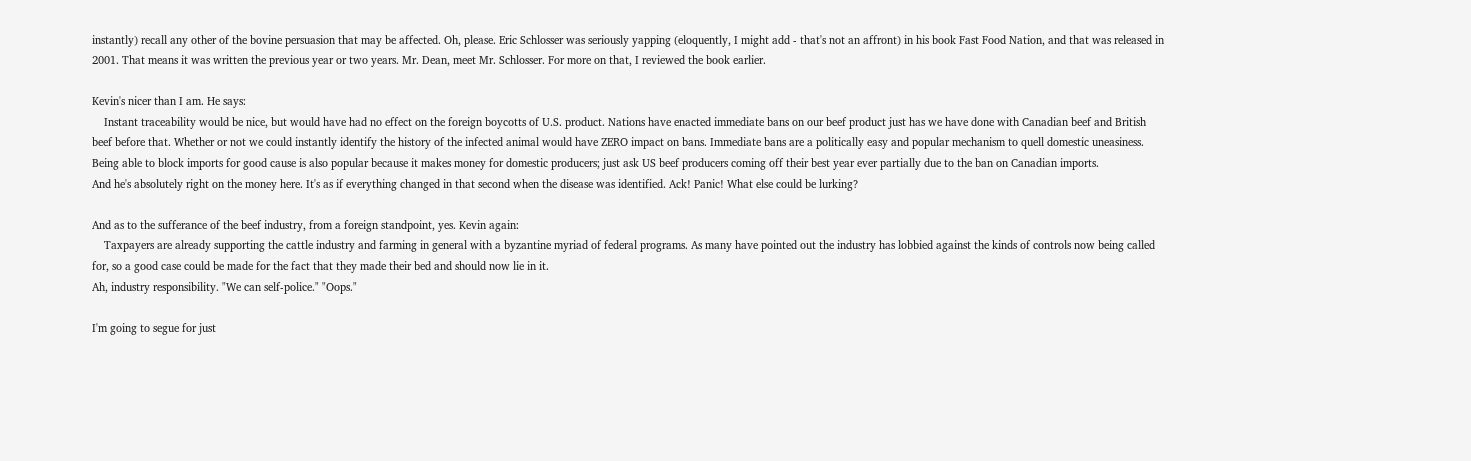instantly) recall any other of the bovine persuasion that may be affected. Oh, please. Eric Schlosser was seriously yapping (eloquently, I might add - that's not an affront) in his book Fast Food Nation, and that was released in 2001. That means it was written the previous year or two years. Mr. Dean, meet Mr. Schlosser. For more on that, I reviewed the book earlier.

Kevin's nicer than I am. He says:
    Instant traceability would be nice, but would have had no effect on the foreign boycotts of U.S. product. Nations have enacted immediate bans on our beef product just has we have done with Canadian beef and British beef before that. Whether or not we could instantly identify the history of the infected animal would have ZERO impact on bans. Immediate bans are a politically easy and popular mechanism to quell domestic uneasiness. Being able to block imports for good cause is also popular because it makes money for domestic producers; just ask US beef producers coming off their best year ever partially due to the ban on Canadian imports.
And he's absolutely right on the money here. It's as if everything changed in that second when the disease was identified. Ack! Panic! What else could be lurking?

And as to the sufferance of the beef industry, from a foreign standpoint, yes. Kevin again:
    Taxpayers are already supporting the cattle industry and farming in general with a byzantine myriad of federal programs. As many have pointed out the industry has lobbied against the kinds of controls now being called for, so a good case could be made for the fact that they made their bed and should now lie in it.
Ah, industry responsibility. "We can self-police." "Oops."

I'm going to segue for just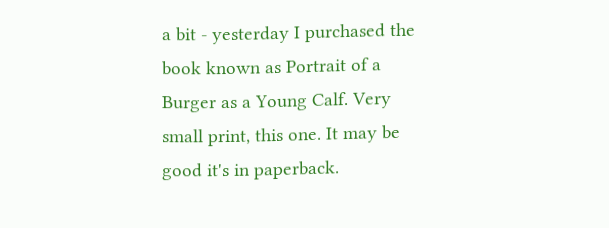a bit - yesterday I purchased the book known as Portrait of a Burger as a Young Calf. Very small print, this one. It may be good it's in paperback.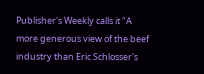Publisher's Weekly calls it "A more generous view of the beef industry than Eric Schlosser's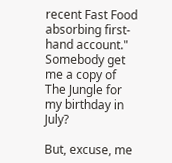recent Fast Food absorbing first-hand account." Somebody get me a copy of The Jungle for my birthday in July?

But, excuse, me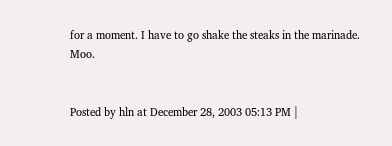for a moment. I have to go shake the steaks in the marinade. Moo.


Posted by hln at December 28, 2003 05:13 PM |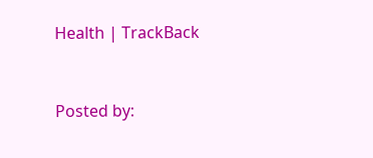Health | TrackBack


Posted by: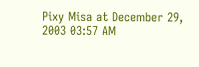Pixy Misa at December 29, 2003 03:57 AM